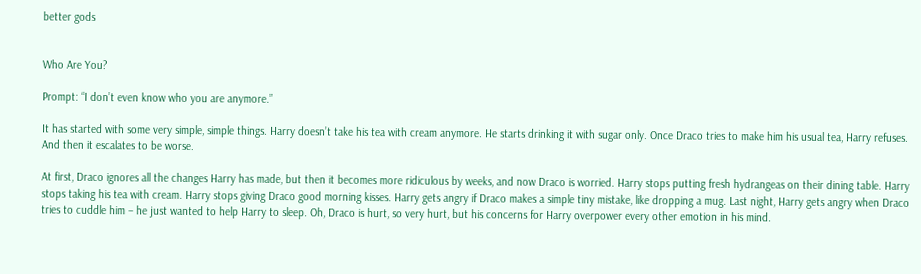better gods


Who Are You?

Prompt: “I don’t even know who you are anymore.”

It has started with some very simple, simple things. Harry doesn’t take his tea with cream anymore. He starts drinking it with sugar only. Once Draco tries to make him his usual tea, Harry refuses. And then it escalates to be worse.

At first, Draco ignores all the changes Harry has made, but then it becomes more ridiculous by weeks, and now Draco is worried. Harry stops putting fresh hydrangeas on their dining table. Harry stops taking his tea with cream. Harry stops giving Draco good morning kisses. Harry gets angry if Draco makes a simple tiny mistake, like dropping a mug. Last night, Harry gets angry when Draco tries to cuddle him – he just wanted to help Harry to sleep. Oh, Draco is hurt, so very hurt, but his concerns for Harry overpower every other emotion in his mind.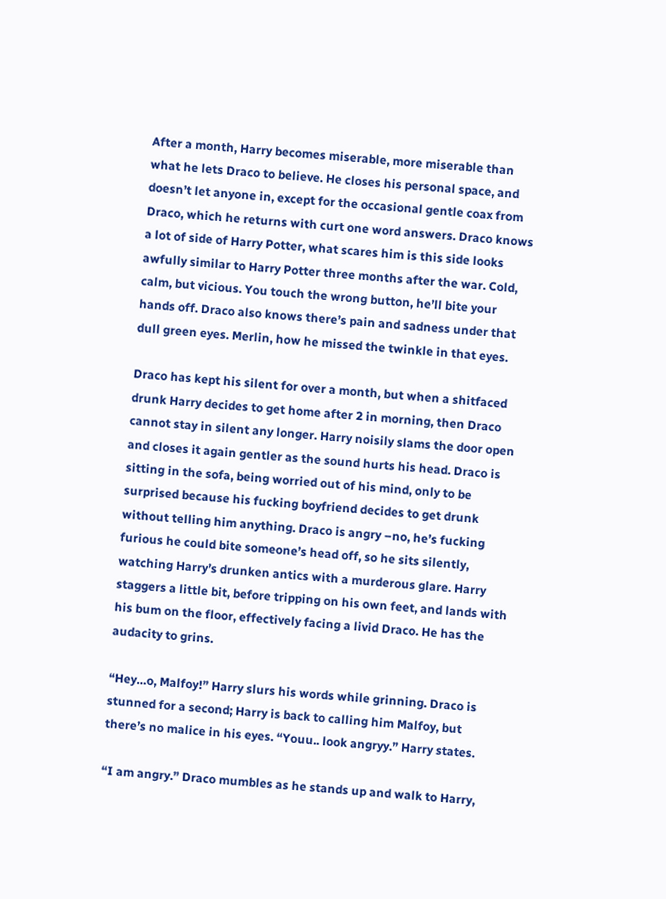After a month, Harry becomes miserable, more miserable than what he lets Draco to believe. He closes his personal space, and doesn’t let anyone in, except for the occasional gentle coax from Draco, which he returns with curt one word answers. Draco knows a lot of side of Harry Potter, what scares him is this side looks awfully similar to Harry Potter three months after the war. Cold, calm, but vicious. You touch the wrong button, he’ll bite your hands off. Draco also knows there’s pain and sadness under that dull green eyes. Merlin, how he missed the twinkle in that eyes.

Draco has kept his silent for over a month, but when a shitfaced drunk Harry decides to get home after 2 in morning, then Draco cannot stay in silent any longer. Harry noisily slams the door open and closes it again gentler as the sound hurts his head. Draco is sitting in the sofa, being worried out of his mind, only to be surprised because his fucking boyfriend decides to get drunk without telling him anything. Draco is angry –no, he’s fucking furious he could bite someone’s head off, so he sits silently, watching Harry’s drunken antics with a murderous glare. Harry staggers a little bit, before tripping on his own feet, and lands with his bum on the floor, effectively facing a livid Draco. He has the audacity to grins.

“Hey…o, Malfoy!” Harry slurs his words while grinning. Draco is stunned for a second; Harry is back to calling him Malfoy, but there’s no malice in his eyes. “Youu.. look angryy.” Harry states.

“I am angry.” Draco mumbles as he stands up and walk to Harry,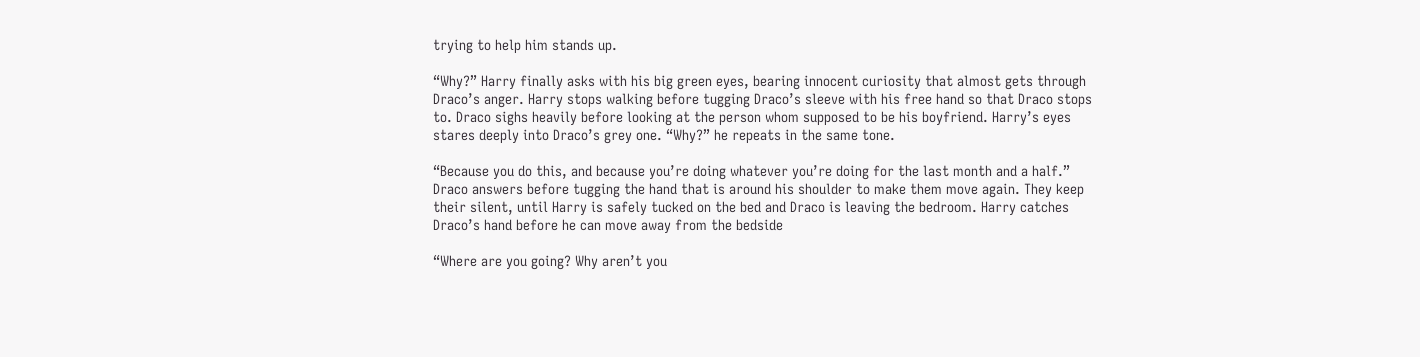trying to help him stands up.

“Why?” Harry finally asks with his big green eyes, bearing innocent curiosity that almost gets through Draco’s anger. Harry stops walking before tugging Draco’s sleeve with his free hand so that Draco stops to. Draco sighs heavily before looking at the person whom supposed to be his boyfriend. Harry’s eyes stares deeply into Draco’s grey one. “Why?” he repeats in the same tone.

“Because you do this, and because you’re doing whatever you’re doing for the last month and a half.” Draco answers before tugging the hand that is around his shoulder to make them move again. They keep their silent, until Harry is safely tucked on the bed and Draco is leaving the bedroom. Harry catches Draco’s hand before he can move away from the bedside

“Where are you going? Why aren’t you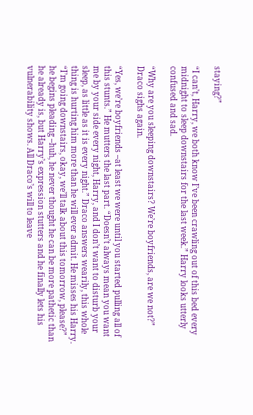staying?”

“I can’t, Harry, we both know I’ve been crawling out of this bed every midnight to sleep downstairs for the last week.” Harry looks utterly confused and sad.

“Why are you sleeping downstairs? We’re boyfriends, are we not?” Draco sighs again.

“Yes, we’re boyfriends –at least we were until you started pulling all of this stunts.” He mutters the last part. “Doesn’t always mean you want me by your side every night, Harry, and I don’t want to disturb your sleep, as little as it is every night.” Draco answers wearily, this whole thing is hurting him more than he will ever admit. He misses his Harry. “I’m going downstairs, okay, we’ll talk about this tomorrow, please?” he begins pleading –huh, he never thought he can be more pathetic than he already is, but Harry’s expression stutters and he finally lets his vulnerability shows. All Draco’s will to leave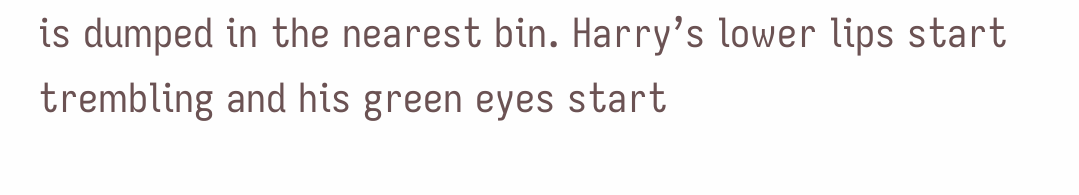is dumped in the nearest bin. Harry’s lower lips start trembling and his green eyes start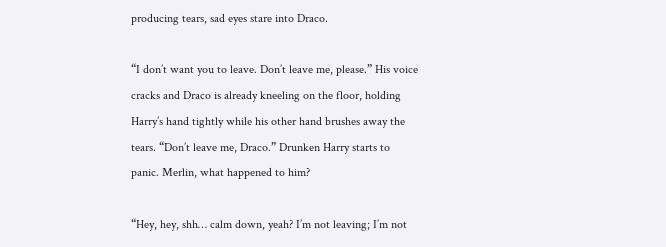producing tears, sad eyes stare into Draco.

“I don’t want you to leave. Don’t leave me, please.” His voice cracks and Draco is already kneeling on the floor, holding Harry’s hand tightly while his other hand brushes away the tears. “Don’t leave me, Draco.” Drunken Harry starts to panic. Merlin, what happened to him?

“Hey, hey, shh… calm down, yeah? I’m not leaving; I’m not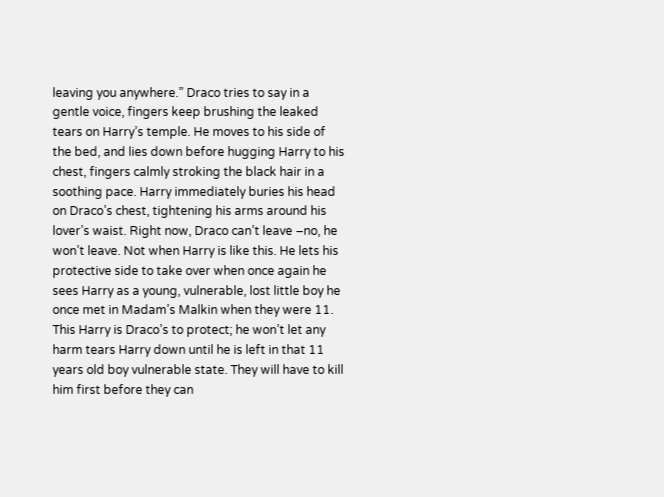leaving you anywhere.” Draco tries to say in a gentle voice, fingers keep brushing the leaked tears on Harry’s temple. He moves to his side of the bed, and lies down before hugging Harry to his chest, fingers calmly stroking the black hair in a soothing pace. Harry immediately buries his head on Draco’s chest, tightening his arms around his lover’s waist. Right now, Draco can’t leave –no, he won’t leave. Not when Harry is like this. He lets his protective side to take over when once again he sees Harry as a young, vulnerable, lost little boy he once met in Madam’s Malkin when they were 11. This Harry is Draco’s to protect; he won’t let any harm tears Harry down until he is left in that 11 years old boy vulnerable state. They will have to kill him first before they can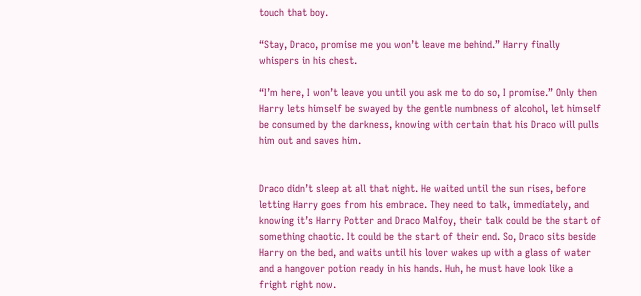touch that boy.

“Stay, Draco, promise me you won’t leave me behind.” Harry finally whispers in his chest.

“I’m here, I won’t leave you until you ask me to do so, I promise.” Only then Harry lets himself be swayed by the gentle numbness of alcohol, let himself be consumed by the darkness, knowing with certain that his Draco will pulls him out and saves him.


Draco didn’t sleep at all that night. He waited until the sun rises, before letting Harry goes from his embrace. They need to talk, immediately, and knowing it’s Harry Potter and Draco Malfoy, their talk could be the start of something chaotic. It could be the start of their end. So, Draco sits beside Harry on the bed, and waits until his lover wakes up with a glass of water and a hangover potion ready in his hands. Huh, he must have look like a fright right now.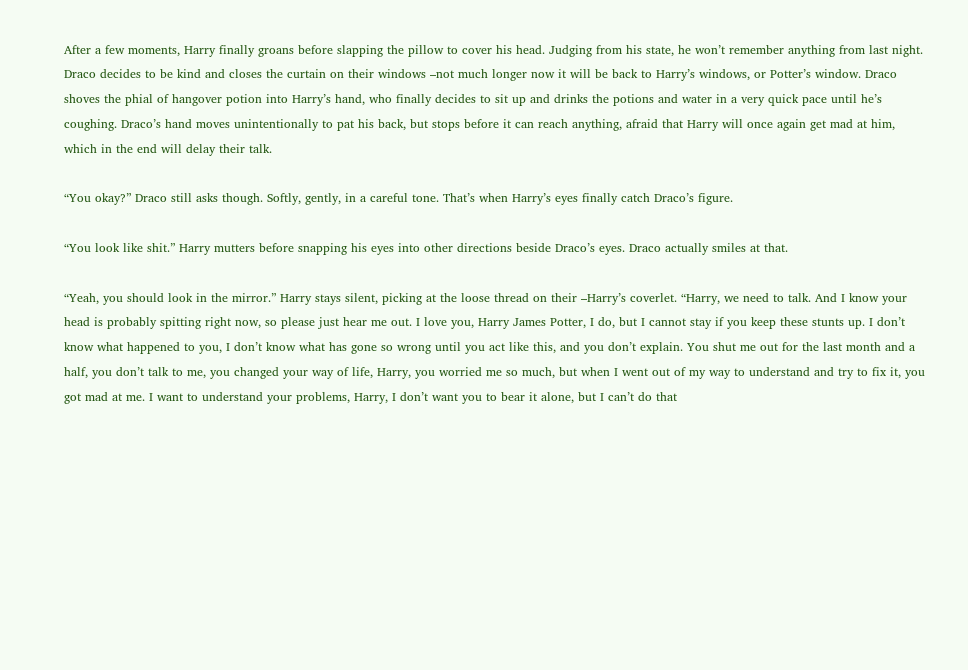After a few moments, Harry finally groans before slapping the pillow to cover his head. Judging from his state, he won’t remember anything from last night. Draco decides to be kind and closes the curtain on their windows –not much longer now it will be back to Harry’s windows, or Potter’s window. Draco shoves the phial of hangover potion into Harry’s hand, who finally decides to sit up and drinks the potions and water in a very quick pace until he’s coughing. Draco’s hand moves unintentionally to pat his back, but stops before it can reach anything, afraid that Harry will once again get mad at him, which in the end will delay their talk.

“You okay?” Draco still asks though. Softly, gently, in a careful tone. That’s when Harry’s eyes finally catch Draco’s figure.

“You look like shit.” Harry mutters before snapping his eyes into other directions beside Draco’s eyes. Draco actually smiles at that.

“Yeah, you should look in the mirror.” Harry stays silent, picking at the loose thread on their –Harry’s coverlet. “Harry, we need to talk. And I know your head is probably spitting right now, so please just hear me out. I love you, Harry James Potter, I do, but I cannot stay if you keep these stunts up. I don’t know what happened to you, I don’t know what has gone so wrong until you act like this, and you don’t explain. You shut me out for the last month and a half, you don’t talk to me, you changed your way of life, Harry, you worried me so much, but when I went out of my way to understand and try to fix it, you got mad at me. I want to understand your problems, Harry, I don’t want you to bear it alone, but I can’t do that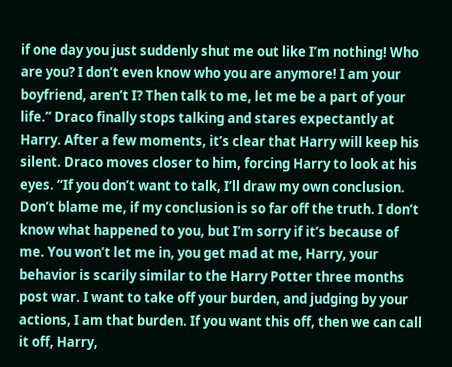if one day you just suddenly shut me out like I’m nothing! Who are you? I don’t even know who you are anymore! I am your boyfriend, aren’t I? Then talk to me, let me be a part of your life.” Draco finally stops talking and stares expectantly at Harry. After a few moments, it’s clear that Harry will keep his silent. Draco moves closer to him, forcing Harry to look at his eyes. “If you don’t want to talk, I’ll draw my own conclusion. Don’t blame me, if my conclusion is so far off the truth. I don’t know what happened to you, but I’m sorry if it’s because of me. You won’t let me in, you get mad at me, Harry, your behavior is scarily similar to the Harry Potter three months post war. I want to take off your burden, and judging by your actions, I am that burden. If you want this off, then we can call it off, Harry,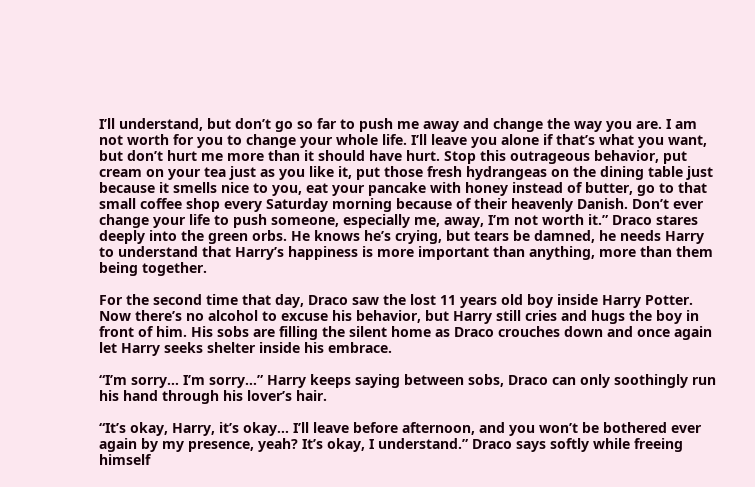I’ll understand, but don’t go so far to push me away and change the way you are. I am not worth for you to change your whole life. I’ll leave you alone if that’s what you want, but don’t hurt me more than it should have hurt. Stop this outrageous behavior, put cream on your tea just as you like it, put those fresh hydrangeas on the dining table just because it smells nice to you, eat your pancake with honey instead of butter, go to that small coffee shop every Saturday morning because of their heavenly Danish. Don’t ever change your life to push someone, especially me, away, I’m not worth it.” Draco stares deeply into the green orbs. He knows he’s crying, but tears be damned, he needs Harry to understand that Harry’s happiness is more important than anything, more than them being together.

For the second time that day, Draco saw the lost 11 years old boy inside Harry Potter. Now there’s no alcohol to excuse his behavior, but Harry still cries and hugs the boy in front of him. His sobs are filling the silent home as Draco crouches down and once again let Harry seeks shelter inside his embrace.

“I’m sorry… I’m sorry…” Harry keeps saying between sobs, Draco can only soothingly run his hand through his lover’s hair.

“It’s okay, Harry, it’s okay… I’ll leave before afternoon, and you won’t be bothered ever again by my presence, yeah? It’s okay, I understand.” Draco says softly while freeing himself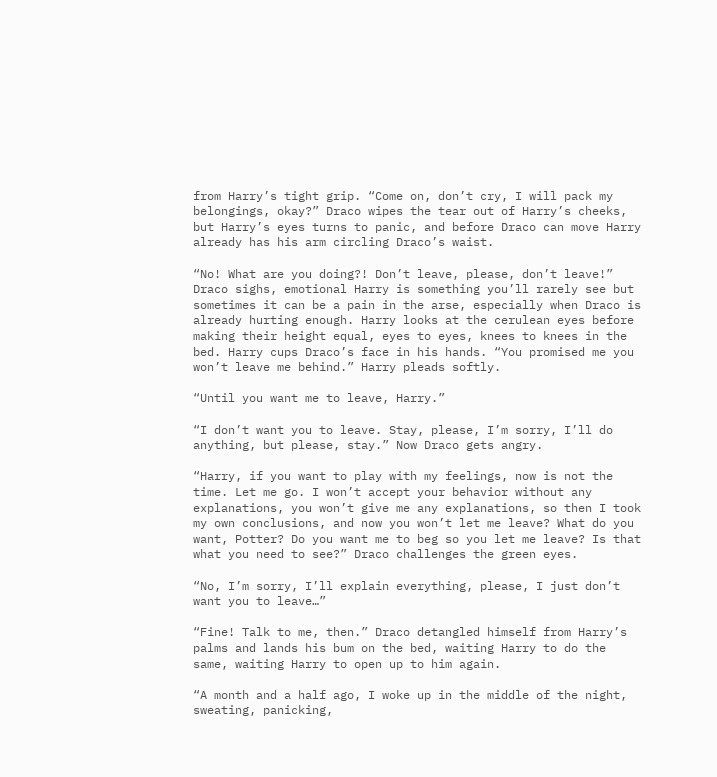from Harry’s tight grip. “Come on, don’t cry, I will pack my belongings, okay?” Draco wipes the tear out of Harry’s cheeks, but Harry’s eyes turns to panic, and before Draco can move Harry already has his arm circling Draco’s waist.

“No! What are you doing?! Don’t leave, please, don’t leave!” Draco sighs, emotional Harry is something you’ll rarely see but sometimes it can be a pain in the arse, especially when Draco is already hurting enough. Harry looks at the cerulean eyes before making their height equal, eyes to eyes, knees to knees in the bed. Harry cups Draco’s face in his hands. “You promised me you won’t leave me behind.” Harry pleads softly.

“Until you want me to leave, Harry.”

“I don’t want you to leave. Stay, please, I’m sorry, I’ll do anything, but please, stay.” Now Draco gets angry.

“Harry, if you want to play with my feelings, now is not the time. Let me go. I won’t accept your behavior without any explanations, you won’t give me any explanations, so then I took my own conclusions, and now you won’t let me leave? What do you want, Potter? Do you want me to beg so you let me leave? Is that what you need to see?” Draco challenges the green eyes.

“No, I’m sorry, I’ll explain everything, please, I just don’t want you to leave…”

“Fine! Talk to me, then.” Draco detangled himself from Harry’s palms and lands his bum on the bed, waiting Harry to do the same, waiting Harry to open up to him again.

“A month and a half ago, I woke up in the middle of the night, sweating, panicking,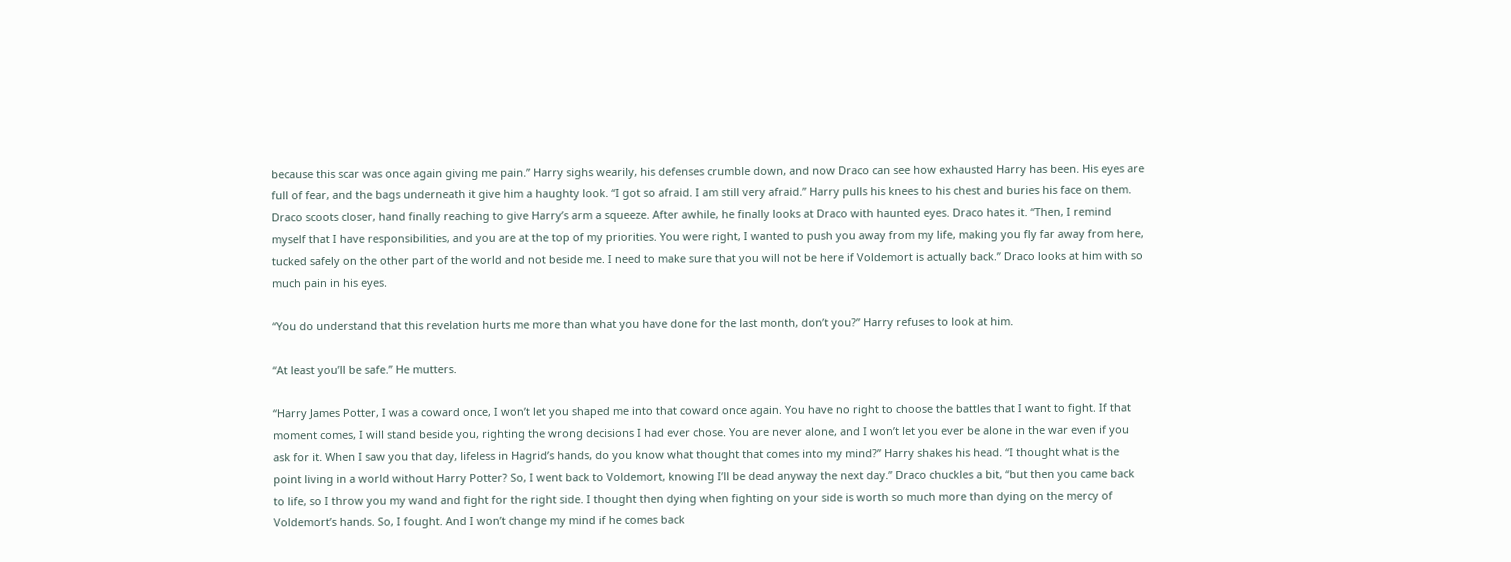because this scar was once again giving me pain.” Harry sighs wearily, his defenses crumble down, and now Draco can see how exhausted Harry has been. His eyes are full of fear, and the bags underneath it give him a haughty look. “I got so afraid. I am still very afraid.” Harry pulls his knees to his chest and buries his face on them. Draco scoots closer, hand finally reaching to give Harry’s arm a squeeze. After awhile, he finally looks at Draco with haunted eyes. Draco hates it. “Then, I remind myself that I have responsibilities, and you are at the top of my priorities. You were right, I wanted to push you away from my life, making you fly far away from here, tucked safely on the other part of the world and not beside me. I need to make sure that you will not be here if Voldemort is actually back.” Draco looks at him with so much pain in his eyes.

“You do understand that this revelation hurts me more than what you have done for the last month, don’t you?” Harry refuses to look at him.

“At least you’ll be safe.” He mutters.

“Harry James Potter, I was a coward once, I won’t let you shaped me into that coward once again. You have no right to choose the battles that I want to fight. If that moment comes, I will stand beside you, righting the wrong decisions I had ever chose. You are never alone, and I won’t let you ever be alone in the war even if you ask for it. When I saw you that day, lifeless in Hagrid’s hands, do you know what thought that comes into my mind?” Harry shakes his head. “I thought what is the point living in a world without Harry Potter? So, I went back to Voldemort, knowing I’ll be dead anyway the next day.” Draco chuckles a bit, “but then you came back to life, so I throw you my wand and fight for the right side. I thought then dying when fighting on your side is worth so much more than dying on the mercy of Voldemort’s hands. So, I fought. And I won’t change my mind if he comes back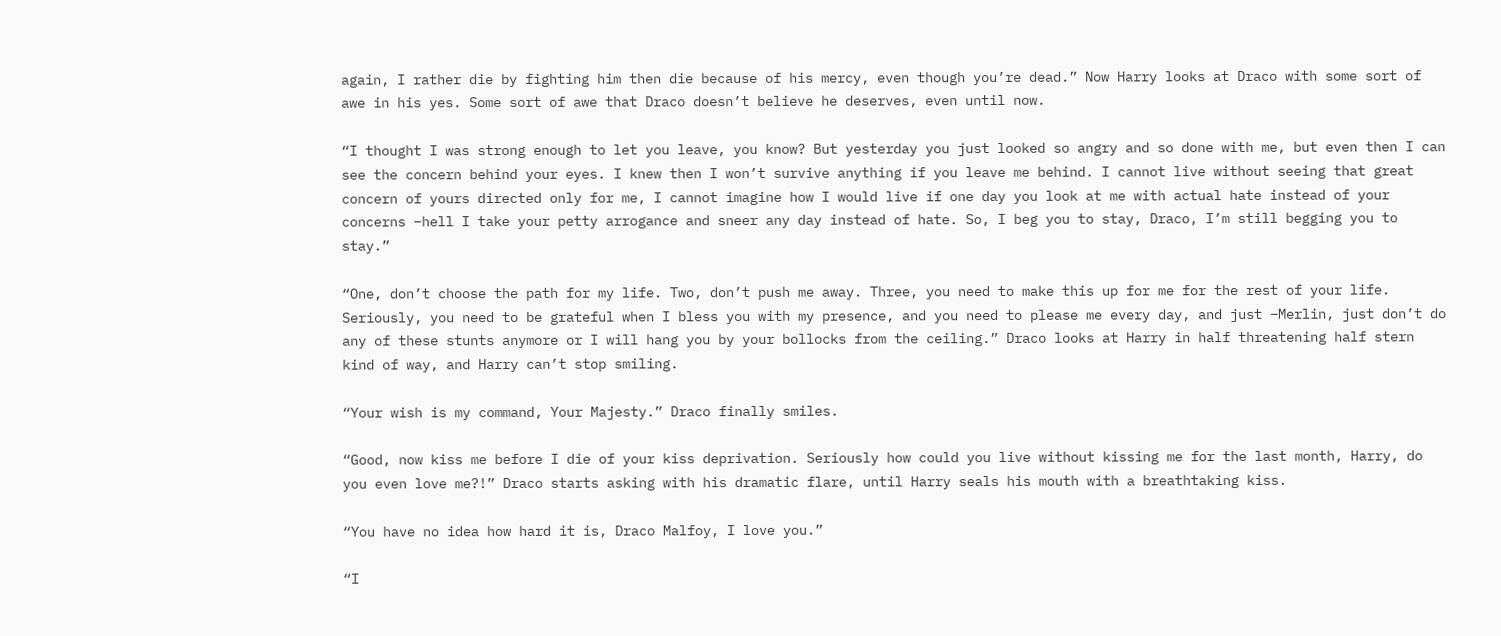again, I rather die by fighting him then die because of his mercy, even though you’re dead.” Now Harry looks at Draco with some sort of awe in his yes. Some sort of awe that Draco doesn’t believe he deserves, even until now.

“I thought I was strong enough to let you leave, you know? But yesterday you just looked so angry and so done with me, but even then I can see the concern behind your eyes. I knew then I won’t survive anything if you leave me behind. I cannot live without seeing that great concern of yours directed only for me, I cannot imagine how I would live if one day you look at me with actual hate instead of your concerns –hell I take your petty arrogance and sneer any day instead of hate. So, I beg you to stay, Draco, I’m still begging you to stay.”

“One, don’t choose the path for my life. Two, don’t push me away. Three, you need to make this up for me for the rest of your life. Seriously, you need to be grateful when I bless you with my presence, and you need to please me every day, and just –Merlin, just don’t do any of these stunts anymore or I will hang you by your bollocks from the ceiling.” Draco looks at Harry in half threatening half stern kind of way, and Harry can’t stop smiling.

“Your wish is my command, Your Majesty.” Draco finally smiles.

“Good, now kiss me before I die of your kiss deprivation. Seriously how could you live without kissing me for the last month, Harry, do you even love me?!” Draco starts asking with his dramatic flare, until Harry seals his mouth with a breathtaking kiss.

“You have no idea how hard it is, Draco Malfoy, I love you.”

“I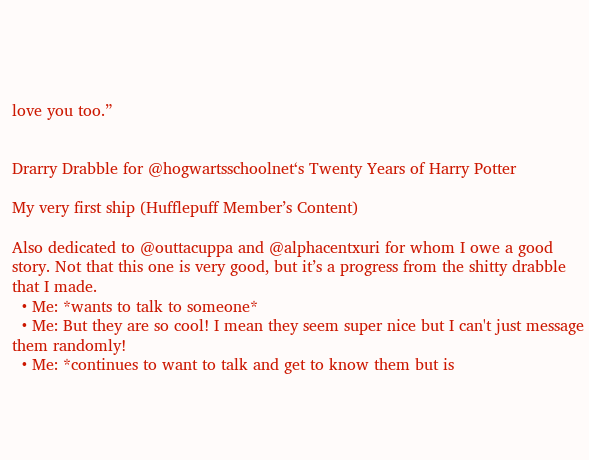love you too.”


Drarry Drabble for @hogwartsschoolnet‘s Twenty Years of Harry Potter

My very first ship (Hufflepuff Member’s Content)

Also dedicated to @outtacuppa and @alphacentxuri for whom I owe a good story. Not that this one is very good, but it’s a progress from the shitty drabble that I made.
  • Me: *wants to talk to someone*
  • Me: But they are so cool! I mean they seem super nice but I can't just message them randomly!
  • Me: *continues to want to talk and get to know them but is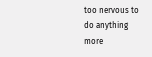too nervous to do anything more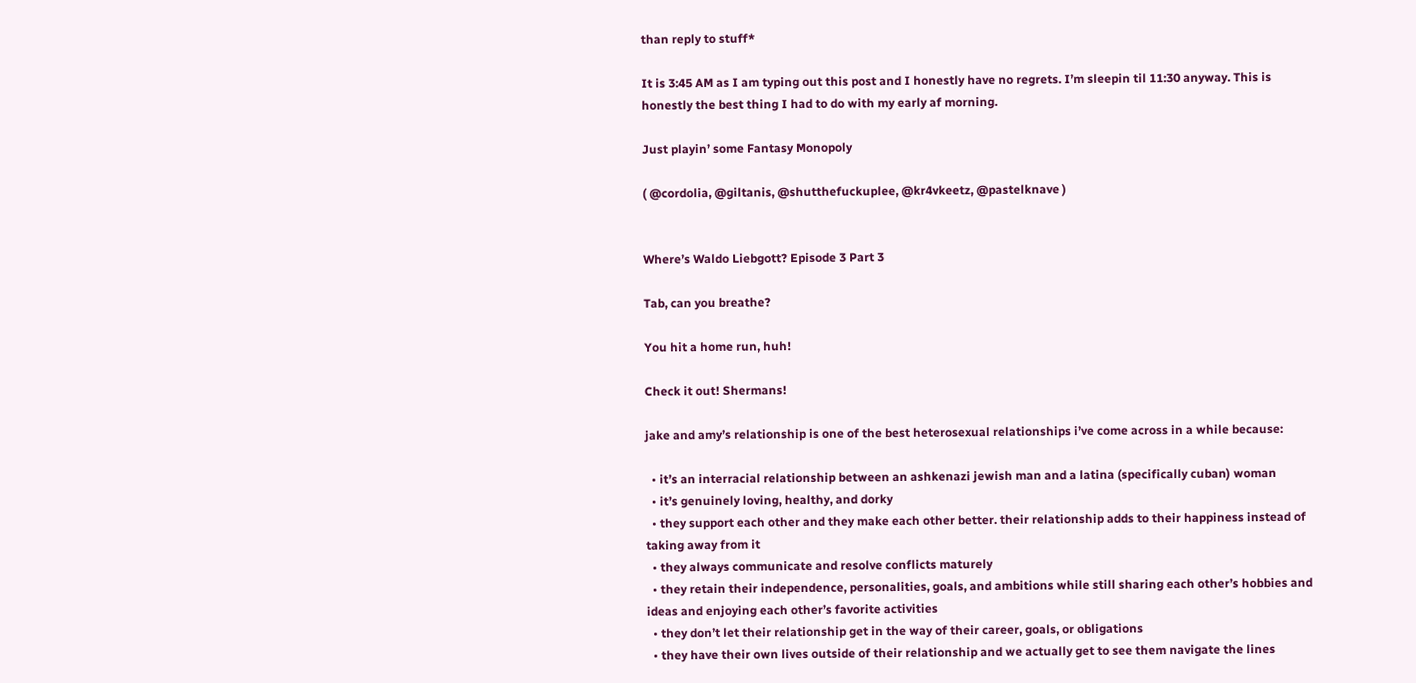than reply to stuff*

It is 3:45 AM as I am typing out this post and I honestly have no regrets. I’m sleepin til 11:30 anyway. This is honestly the best thing I had to do with my early af morning.

Just playin’ some Fantasy Monopoly

( @cordolia, @giltanis, @shutthefuckuplee, @kr4vkeetz, @pastelknave )


Where’s Waldo Liebgott? Episode 3 Part 3

Tab, can you breathe?

You hit a home run, huh!

Check it out! Shermans!

jake and amy’s relationship is one of the best heterosexual relationships i’ve come across in a while because:

  • it’s an interracial relationship between an ashkenazi jewish man and a latina (specifically cuban) woman
  • it’s genuinely loving, healthy, and dorky
  • they support each other and they make each other better. their relationship adds to their happiness instead of taking away from it
  • they always communicate and resolve conflicts maturely
  • they retain their independence, personalities, goals, and ambitions while still sharing each other’s hobbies and ideas and enjoying each other’s favorite activities
  • they don’t let their relationship get in the way of their career, goals, or obligations
  • they have their own lives outside of their relationship and we actually get to see them navigate the lines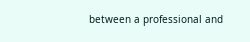between a professional and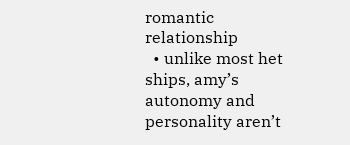romantic relationship
  • unlike most het ships, amy’s autonomy and personality aren’t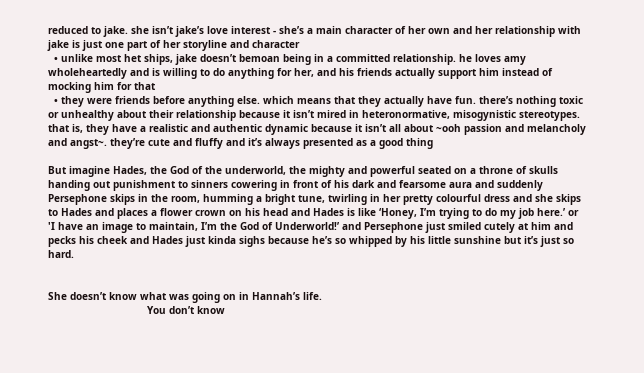reduced to jake. she isn’t jake’s love interest - she’s a main character of her own and her relationship with jake is just one part of her storyline and character
  • unlike most het ships, jake doesn’t bemoan being in a committed relationship. he loves amy wholeheartedly and is willing to do anything for her, and his friends actually support him instead of mocking him for that
  • they were friends before anything else. which means that they actually have fun. there’s nothing toxic or unhealthy about their relationship because it isn’t mired in heteronormative, misogynistic stereotypes. that is, they have a realistic and authentic dynamic because it isn’t all about ~ooh passion and melancholy and angst~. they’re cute and fluffy and it’s always presented as a good thing

But imagine Hades, the God of the underworld, the mighty and powerful seated on a throne of skulls handing out punishment to sinners cowering in front of his dark and fearsome aura and suddenly Persephone skips in the room, humming a bright tune, twirling in her pretty colourful dress and she skips to Hades and places a flower crown on his head and Hades is like ‘Honey, I’m trying to do my job here.’ or 'I have an image to maintain, I’m the God of Underworld!’ and Persephone just smiled cutely at him and pecks his cheek and Hades just kinda sighs because he’s so whipped by his little sunshine but it’s just so hard.


She doesn’t know what was going on in Hannah’s life.
                                 You don’t know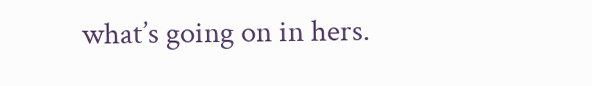what’s going on in hers.